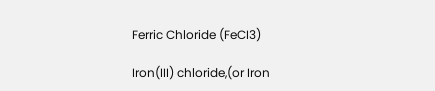Ferric Chloride (FeCI3)

Iron(III) chloride,(or Iron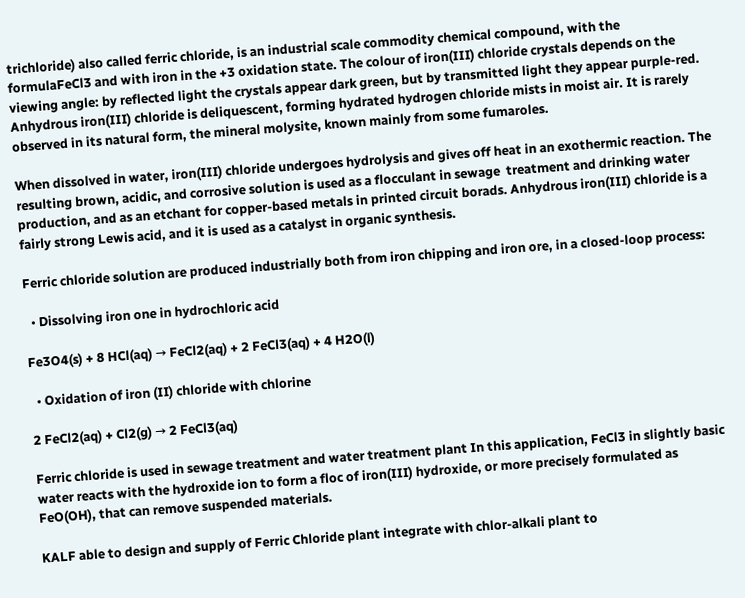trichloride) also called ferric chloride, is an industrial scale commodity chemical compound, with the formulaFeCl3 and with iron in the +3 oxidation state. The colour of iron(III) chloride crystals depends on the viewing angle: by reflected light the crystals appear dark green, but by transmitted light they appear purple-red. Anhydrous iron(III) chloride is deliquescent, forming hydrated hydrogen chloride mists in moist air. It is rarely observed in its natural form, the mineral molysite, known mainly from some fumaroles.

When dissolved in water, iron(III) chloride undergoes hydrolysis and gives off heat in an exothermic reaction. The resulting brown, acidic, and corrosive solution is used as a flocculant in sewage  treatment and drinking water production, and as an etchant for copper-based metals in printed circuit borads. Anhydrous iron(III) chloride is a fairly strong Lewis acid, and it is used as a catalyst in organic synthesis.

Ferric chloride solution are produced industrially both from iron chipping and iron ore, in a closed-loop process:

  • Dissolving iron one in hydrochloric acid

Fe3O4(s) + 8 HCl(aq) → FeCl2(aq) + 2 FeCl3(aq) + 4 H2O(l)

  • Oxidation of iron (II) chloride with chlorine

2 FeCl2(aq) + Cl2(g) → 2 FeCl3(aq)

Ferric chloride is used in sewage treatment and water treatment plant In this application, FeCl3 in slightly basic water reacts with the hydroxide ion to form a floc of iron(III) hydroxide, or more precisely formulated as FeO(OH), that can remove suspended materials.

KALF able to design and supply of Ferric Chloride plant integrate with chlor-alkali plant to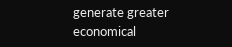generate greater economical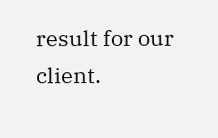result for our client.